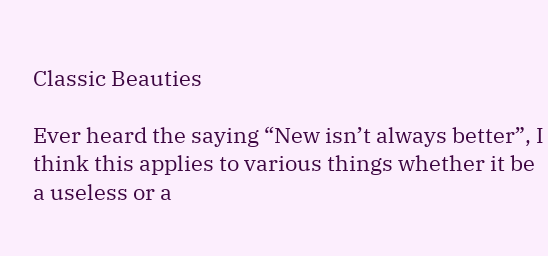Classic Beauties

Ever heard the saying “New isn’t always better”, I think this applies to various things whether it be a useless or a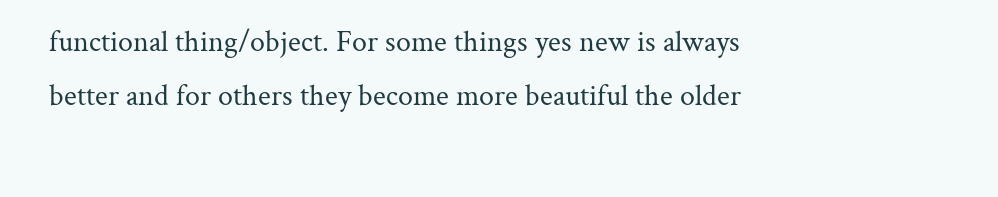functional thing/object. For some things yes new is always better and for others they become more beautiful the older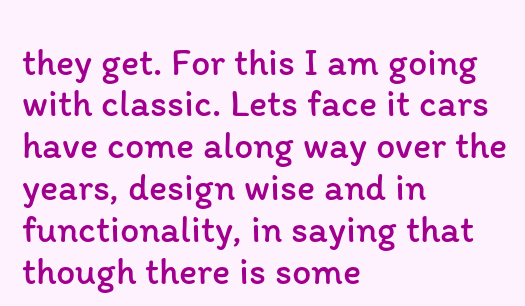they get. For this I am going with classic. Lets face it cars have come along way over the years, design wise and in functionality, in saying that though there is some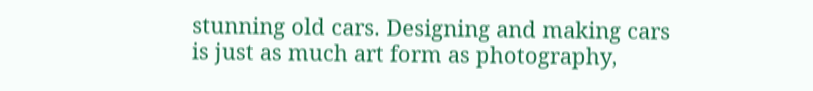stunning old cars. Designing and making cars is just as much art form as photography,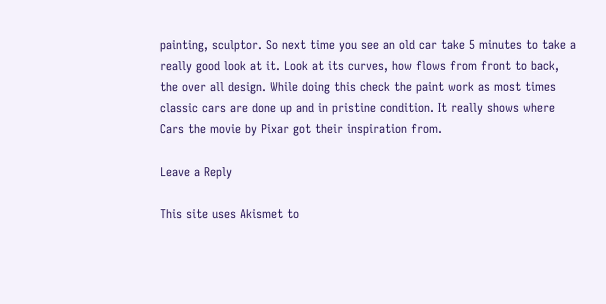painting, sculptor. So next time you see an old car take 5 minutes to take a really good look at it. Look at its curves, how flows from front to back, the over all design. While doing this check the paint work as most times classic cars are done up and in pristine condition. It really shows where Cars the movie by Pixar got their inspiration from.

Leave a Reply

This site uses Akismet to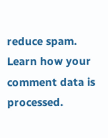reduce spam. Learn how your comment data is processed.